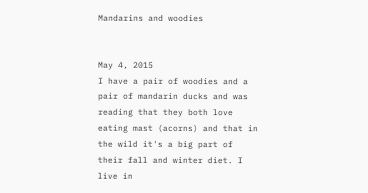Mandarins and woodies


May 4, 2015
I have a pair of woodies and a pair of mandarin ducks and was reading that they both love eating mast (acorns) and that in the wild it's a big part of their fall and winter diet. I live in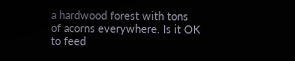a hardwood forest with tons of acorns everywhere. Is it OK to feed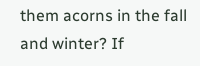them acorns in the fall and winter? If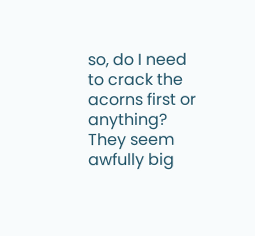so, do I need to crack the acorns first or anything? They seem awfully big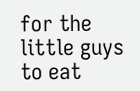for the little guys to eat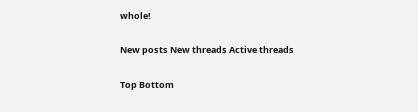whole!

New posts New threads Active threads

Top Bottom